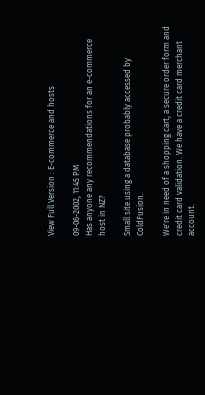View Full Version : E-commerce and hosts

09-06-2002, 11:45 PM
Has anyone any recommendations for an e-commerce host in NZ?

Small site using a database probably accessed by ColdFusion.

We're in need of a shopping cart, a secure order form and credit card validation. We have a credit card merchant account.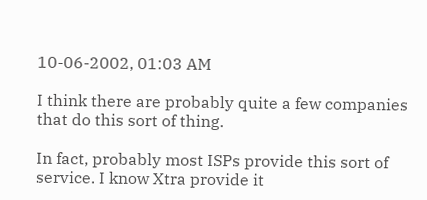10-06-2002, 01:03 AM

I think there are probably quite a few companies that do this sort of thing.

In fact, probably most ISPs provide this sort of service. I know Xtra provide it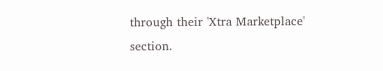through their 'Xtra Marketplace' section.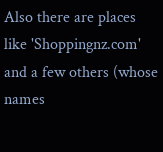Also there are places like 'Shoppingnz.com' and a few others (whose names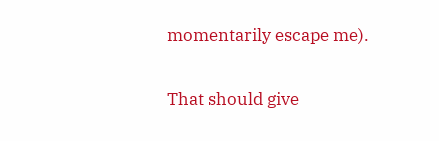momentarily escape me).

That should give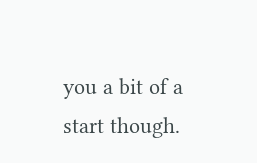you a bit of a start though.